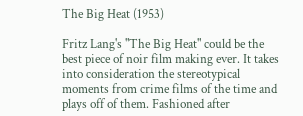The Big Heat (1953)

Fritz Lang's "The Big Heat" could be the best piece of noir film making ever. It takes into consideration the stereotypical moments from crime films of the time and plays off of them. Fashioned after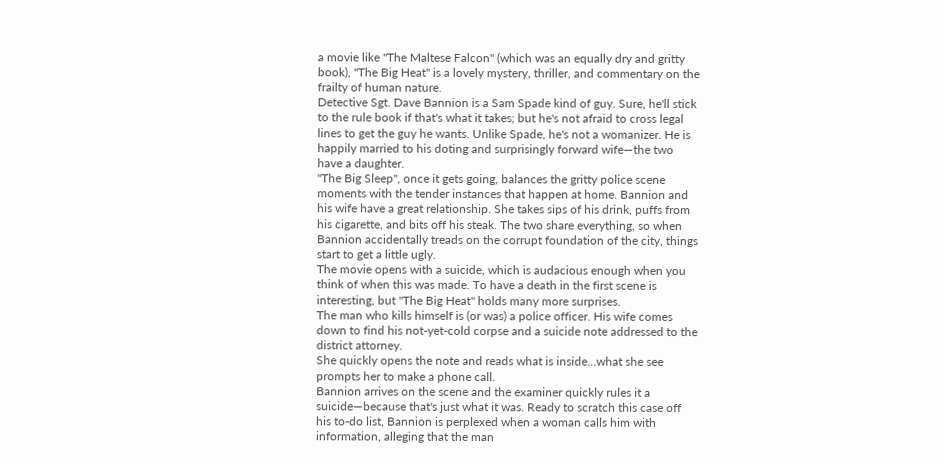a movie like "The Maltese Falcon" (which was an equally dry and gritty book), "The Big Heat" is a lovely mystery, thriller, and commentary on the frailty of human nature.
Detective Sgt. Dave Bannion is a Sam Spade kind of guy. Sure, he'll stick to the rule book if that's what it takes; but he's not afraid to cross legal lines to get the guy he wants. Unlike Spade, he's not a womanizer. He is happily married to his doting and surprisingly forward wife—the two have a daughter.
"The Big Sleep", once it gets going, balances the gritty police scene moments with the tender instances that happen at home. Bannion and his wife have a great relationship. She takes sips of his drink, puffs from his cigarette, and bits off his steak. The two share everything, so when Bannion accidentally treads on the corrupt foundation of the city, things start to get a little ugly.
The movie opens with a suicide, which is audacious enough when you think of when this was made. To have a death in the first scene is interesting, but "The Big Heat" holds many more surprises.
The man who kills himself is (or was) a police officer. His wife comes down to find his not-yet-cold corpse and a suicide note addressed to the district attorney.
She quickly opens the note and reads what is inside...what she see prompts her to make a phone call.
Bannion arrives on the scene and the examiner quickly rules it a suicide—because that's just what it was. Ready to scratch this case off his to-do list, Bannion is perplexed when a woman calls him with information, alleging that the man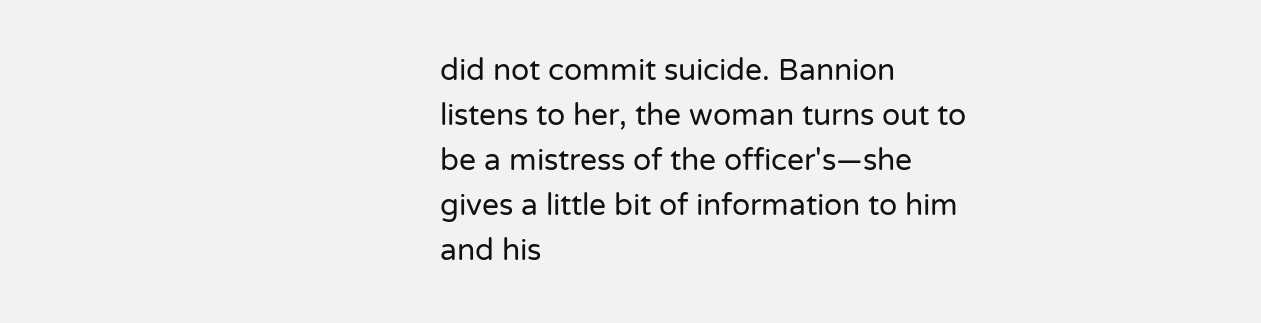did not commit suicide. Bannion listens to her, the woman turns out to be a mistress of the officer's—she gives a little bit of information to him and his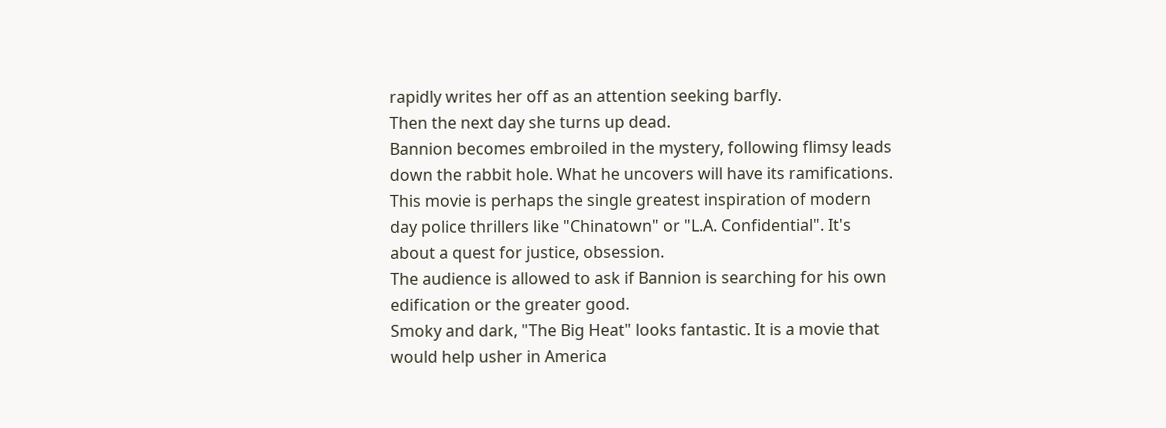rapidly writes her off as an attention seeking barfly.
Then the next day she turns up dead.
Bannion becomes embroiled in the mystery, following flimsy leads down the rabbit hole. What he uncovers will have its ramifications.
This movie is perhaps the single greatest inspiration of modern day police thrillers like "Chinatown" or "L.A. Confidential". It's about a quest for justice, obsession.
The audience is allowed to ask if Bannion is searching for his own edification or the greater good.
Smoky and dark, "The Big Heat" looks fantastic. It is a movie that would help usher in America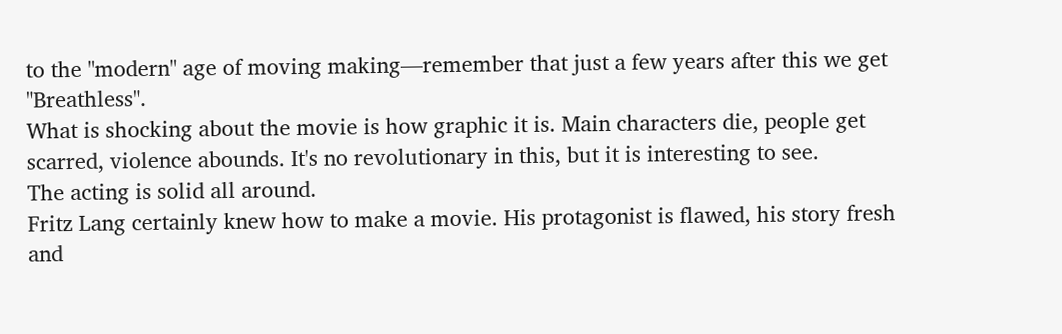to the "modern" age of moving making—remember that just a few years after this we get "Breathless".
What is shocking about the movie is how graphic it is. Main characters die, people get scarred, violence abounds. It's no revolutionary in this, but it is interesting to see.
The acting is solid all around.
Fritz Lang certainly knew how to make a movie. His protagonist is flawed, his story fresh and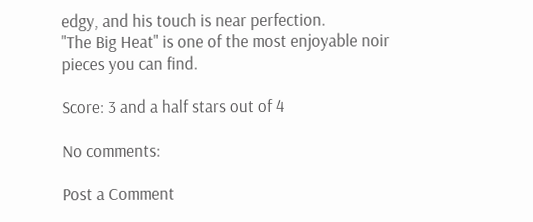edgy, and his touch is near perfection.
"The Big Heat" is one of the most enjoyable noir pieces you can find.

Score: 3 and a half stars out of 4

No comments:

Post a Comment